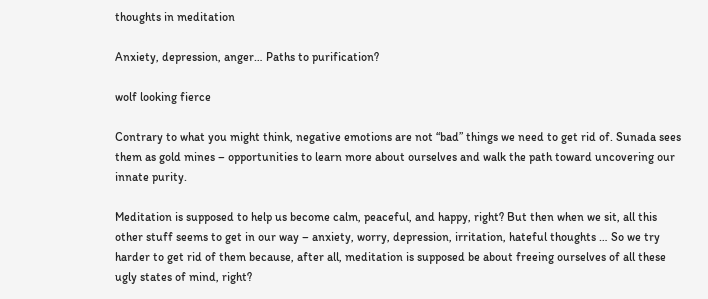thoughts in meditation

Anxiety, depression, anger… Paths to purification?

wolf looking fierce

Contrary to what you might think, negative emotions are not “bad” things we need to get rid of. Sunada sees them as gold mines – opportunities to learn more about ourselves and walk the path toward uncovering our innate purity.

Meditation is supposed to help us become calm, peaceful, and happy, right? But then when we sit, all this other stuff seems to get in our way – anxiety, worry, depression, irritation, hateful thoughts … So we try harder to get rid of them because, after all, meditation is supposed be about freeing ourselves of all these ugly states of mind, right?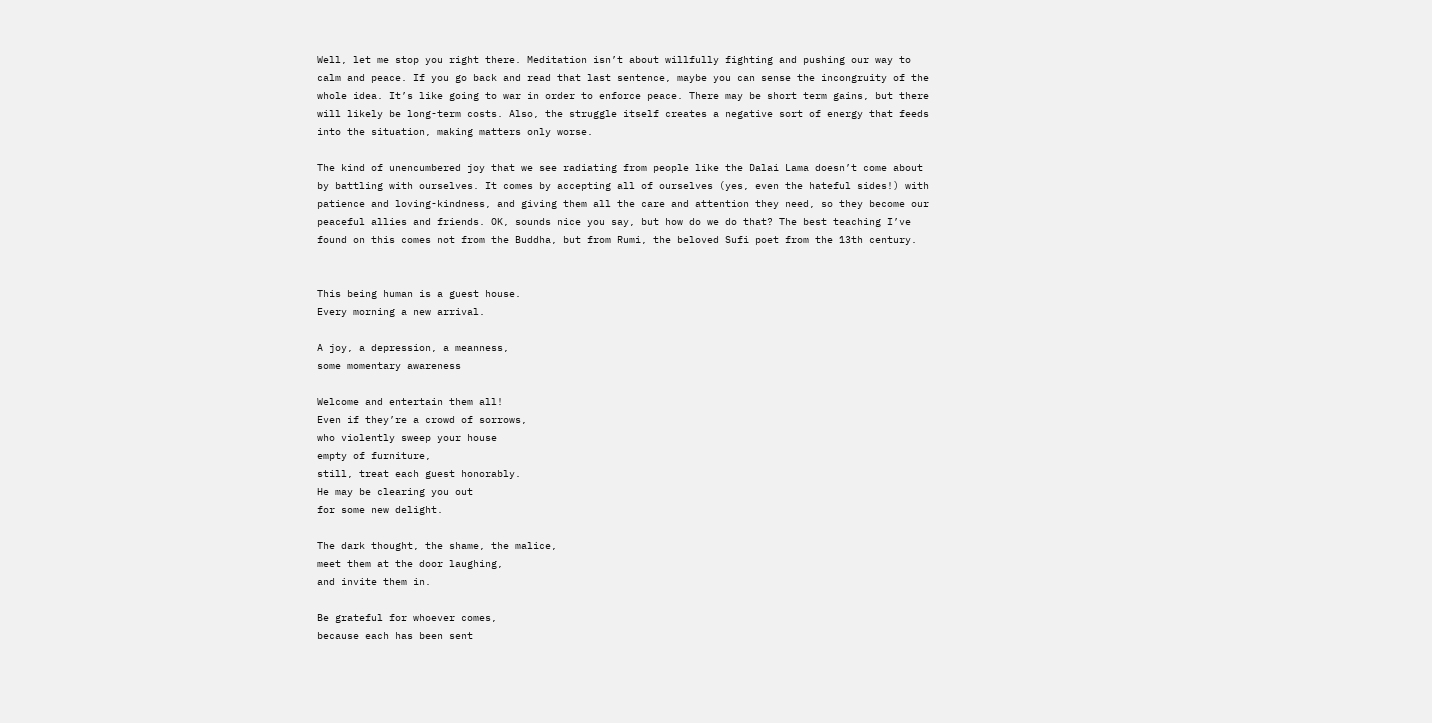Well, let me stop you right there. Meditation isn’t about willfully fighting and pushing our way to calm and peace. If you go back and read that last sentence, maybe you can sense the incongruity of the whole idea. It’s like going to war in order to enforce peace. There may be short term gains, but there will likely be long-term costs. Also, the struggle itself creates a negative sort of energy that feeds into the situation, making matters only worse.

The kind of unencumbered joy that we see radiating from people like the Dalai Lama doesn’t come about by battling with ourselves. It comes by accepting all of ourselves (yes, even the hateful sides!) with patience and loving-kindness, and giving them all the care and attention they need, so they become our peaceful allies and friends. OK, sounds nice you say, but how do we do that? The best teaching I’ve found on this comes not from the Buddha, but from Rumi, the beloved Sufi poet from the 13th century.


This being human is a guest house.
Every morning a new arrival.

A joy, a depression, a meanness,
some momentary awareness

Welcome and entertain them all!
Even if they’re a crowd of sorrows,
who violently sweep your house
empty of furniture,
still, treat each guest honorably.
He may be clearing you out
for some new delight.

The dark thought, the shame, the malice,
meet them at the door laughing,
and invite them in.

Be grateful for whoever comes,
because each has been sent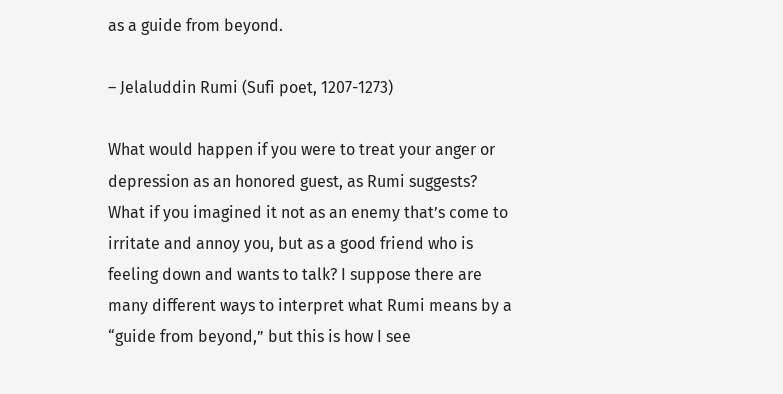as a guide from beyond.

– Jelaluddin Rumi (Sufi poet, 1207-1273)

What would happen if you were to treat your anger or depression as an honored guest, as Rumi suggests? What if you imagined it not as an enemy that’s come to irritate and annoy you, but as a good friend who is feeling down and wants to talk? I suppose there are many different ways to interpret what Rumi means by a “guide from beyond,” but this is how I see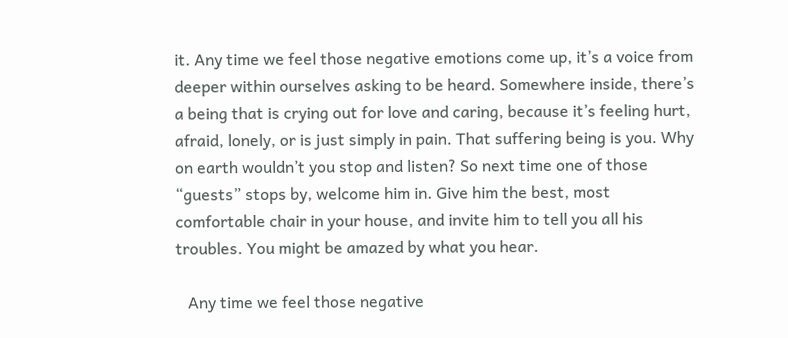it. Any time we feel those negative emotions come up, it’s a voice from deeper within ourselves asking to be heard. Somewhere inside, there’s a being that is crying out for love and caring, because it’s feeling hurt, afraid, lonely, or is just simply in pain. That suffering being is you. Why on earth wouldn’t you stop and listen? So next time one of those “guests” stops by, welcome him in. Give him the best, most comfortable chair in your house, and invite him to tell you all his troubles. You might be amazed by what you hear.

   Any time we feel those negative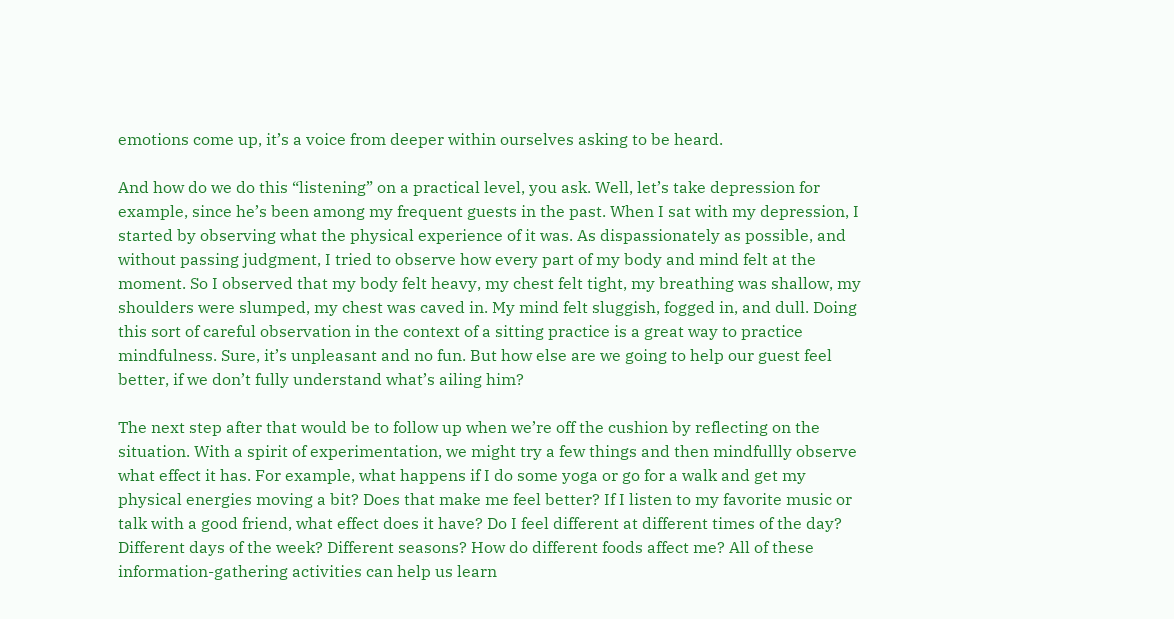emotions come up, it’s a voice from deeper within ourselves asking to be heard.

And how do we do this “listening” on a practical level, you ask. Well, let’s take depression for example, since he’s been among my frequent guests in the past. When I sat with my depression, I started by observing what the physical experience of it was. As dispassionately as possible, and without passing judgment, I tried to observe how every part of my body and mind felt at the moment. So I observed that my body felt heavy, my chest felt tight, my breathing was shallow, my shoulders were slumped, my chest was caved in. My mind felt sluggish, fogged in, and dull. Doing this sort of careful observation in the context of a sitting practice is a great way to practice mindfulness. Sure, it’s unpleasant and no fun. But how else are we going to help our guest feel better, if we don’t fully understand what’s ailing him?

The next step after that would be to follow up when we’re off the cushion by reflecting on the situation. With a spirit of experimentation, we might try a few things and then mindfullly observe what effect it has. For example, what happens if I do some yoga or go for a walk and get my physical energies moving a bit? Does that make me feel better? If I listen to my favorite music or talk with a good friend, what effect does it have? Do I feel different at different times of the day? Different days of the week? Different seasons? How do different foods affect me? All of these information-gathering activities can help us learn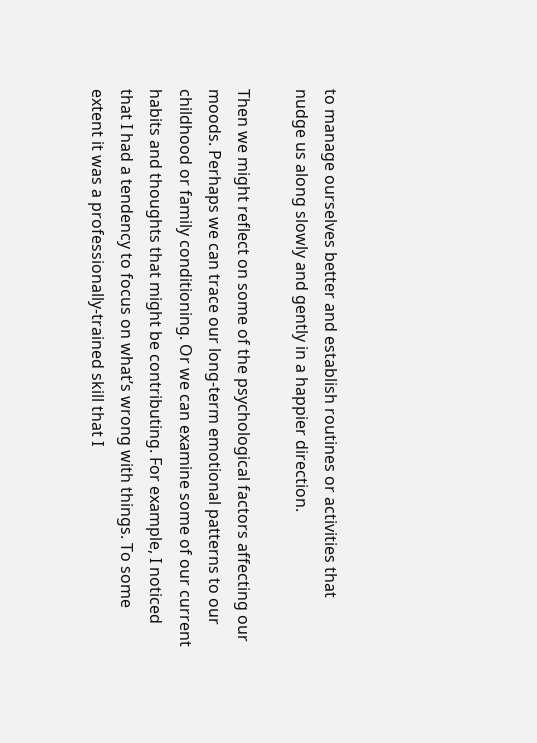to manage ourselves better and establish routines or activities that nudge us along slowly and gently in a happier direction.

Then we might reflect on some of the psychological factors affecting our moods. Perhaps we can trace our long-term emotional patterns to our childhood or family conditioning. Or we can examine some of our current habits and thoughts that might be contributing. For example, I noticed that I had a tendency to focus on what’s wrong with things. To some extent it was a professionally-trained skill that I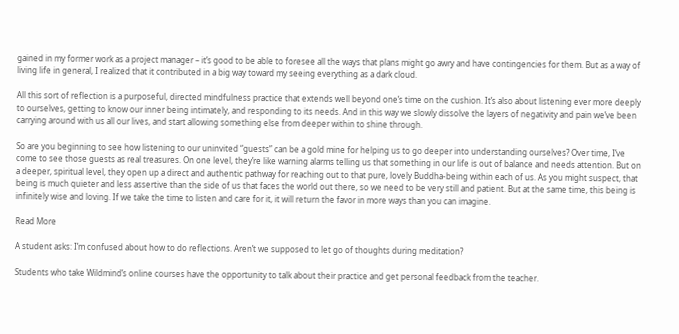gained in my former work as a project manager – it’s good to be able to foresee all the ways that plans might go awry and have contingencies for them. But as a way of living life in general, I realized that it contributed in a big way toward my seeing everything as a dark cloud.

All this sort of reflection is a purposeful, directed mindfulness practice that extends well beyond one’s time on the cushion. It’s also about listening ever more deeply to ourselves, getting to know our inner being intimately, and responding to its needs. And in this way we slowly dissolve the layers of negativity and pain we’ve been carrying around with us all our lives, and start allowing something else from deeper within to shine through.

So are you beginning to see how listening to our uninvited “guests” can be a gold mine for helping us to go deeper into understanding ourselves? Over time, I’ve come to see those guests as real treasures. On one level, they’re like warning alarms telling us that something in our life is out of balance and needs attention. But on a deeper, spiritual level, they open up a direct and authentic pathway for reaching out to that pure, lovely Buddha-being within each of us. As you might suspect, that being is much quieter and less assertive than the side of us that faces the world out there, so we need to be very still and patient. But at the same time, this being is infinitely wise and loving. If we take the time to listen and care for it, it will return the favor in more ways than you can imagine.

Read More

A student asks: I’m confused about how to do reflections. Aren’t we supposed to let go of thoughts during meditation?

Students who take Wildmind’s online courses have the opportunity to talk about their practice and get personal feedback from the teacher.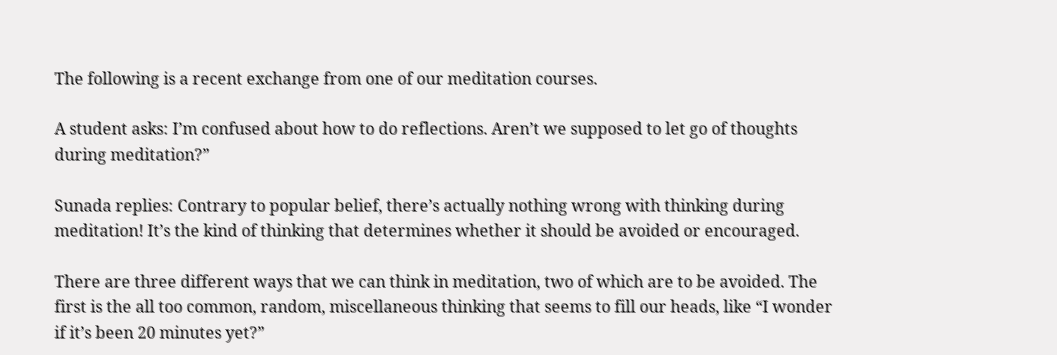The following is a recent exchange from one of our meditation courses.

A student asks: I’m confused about how to do reflections. Aren’t we supposed to let go of thoughts during meditation?”

Sunada replies: Contrary to popular belief, there’s actually nothing wrong with thinking during meditation! It’s the kind of thinking that determines whether it should be avoided or encouraged.

There are three different ways that we can think in meditation, two of which are to be avoided. The first is the all too common, random, miscellaneous thinking that seems to fill our heads, like “I wonder if it’s been 20 minutes yet?”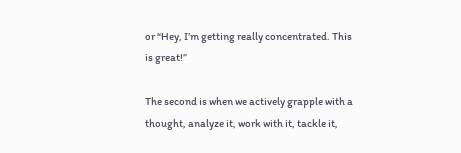or “Hey, I’m getting really concentrated. This is great!”

The second is when we actively grapple with a thought, analyze it, work with it, tackle it,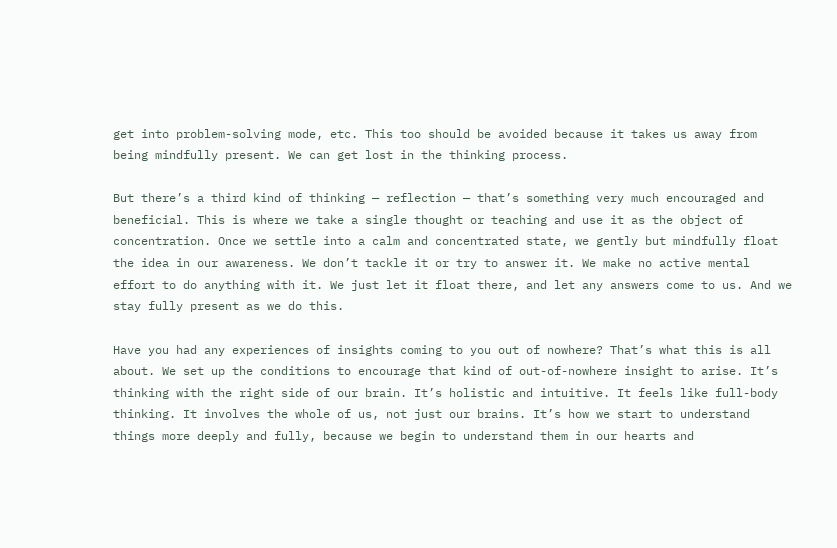get into problem-solving mode, etc. This too should be avoided because it takes us away from being mindfully present. We can get lost in the thinking process.

But there’s a third kind of thinking — reflection — that’s something very much encouraged and beneficial. This is where we take a single thought or teaching and use it as the object of concentration. Once we settle into a calm and concentrated state, we gently but mindfully float the idea in our awareness. We don’t tackle it or try to answer it. We make no active mental effort to do anything with it. We just let it float there, and let any answers come to us. And we stay fully present as we do this.

Have you had any experiences of insights coming to you out of nowhere? That’s what this is all about. We set up the conditions to encourage that kind of out-of-nowhere insight to arise. It’s thinking with the right side of our brain. It’s holistic and intuitive. It feels like full-body thinking. It involves the whole of us, not just our brains. It’s how we start to understand things more deeply and fully, because we begin to understand them in our hearts and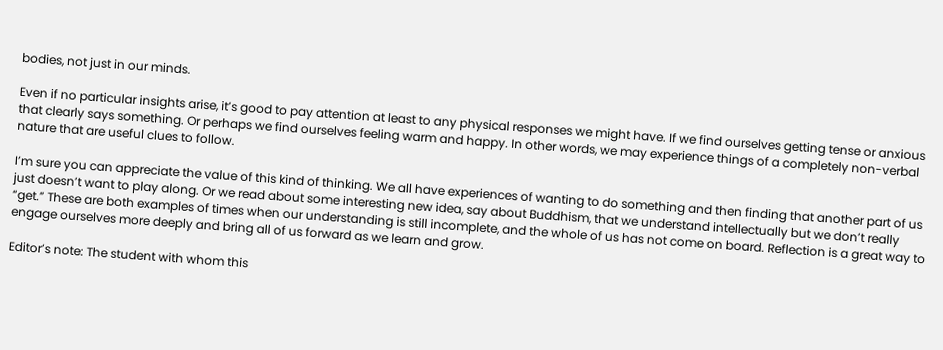bodies, not just in our minds.

Even if no particular insights arise, it’s good to pay attention at least to any physical responses we might have. If we find ourselves getting tense or anxious that clearly says something. Or perhaps we find ourselves feeling warm and happy. In other words, we may experience things of a completely non-verbal nature that are useful clues to follow.

I’m sure you can appreciate the value of this kind of thinking. We all have experiences of wanting to do something and then finding that another part of us just doesn’t want to play along. Or we read about some interesting new idea, say about Buddhism, that we understand intellectually but we don’t really “get.” These are both examples of times when our understanding is still incomplete, and the whole of us has not come on board. Reflection is a great way to engage ourselves more deeply and bring all of us forward as we learn and grow.

Editor’s note: The student with whom this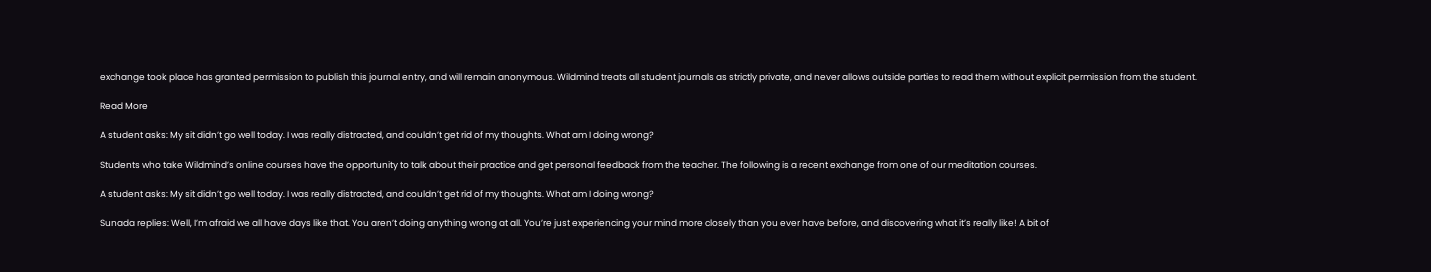exchange took place has granted permission to publish this journal entry, and will remain anonymous. Wildmind treats all student journals as strictly private, and never allows outside parties to read them without explicit permission from the student.

Read More

A student asks: My sit didn’t go well today. I was really distracted, and couldn’t get rid of my thoughts. What am I doing wrong?

Students who take Wildmind’s online courses have the opportunity to talk about their practice and get personal feedback from the teacher. The following is a recent exchange from one of our meditation courses.

A student asks: My sit didn’t go well today. I was really distracted, and couldn’t get rid of my thoughts. What am I doing wrong?

Sunada replies: Well, I’m afraid we all have days like that. You aren’t doing anything wrong at all. You’re just experiencing your mind more closely than you ever have before, and discovering what it’s really like! A bit of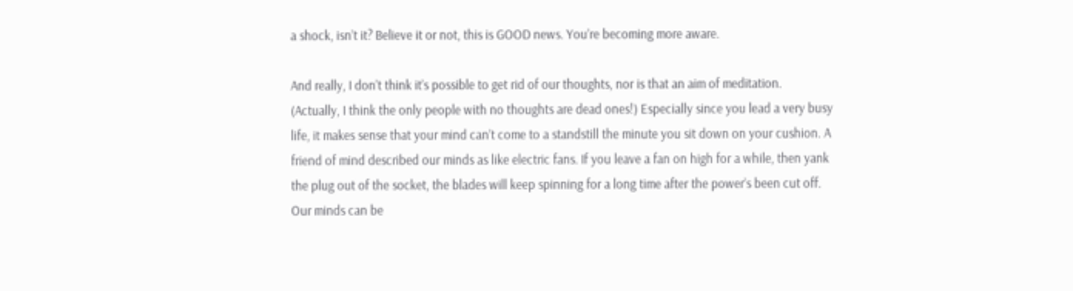a shock, isn’t it? Believe it or not, this is GOOD news. You’re becoming more aware.

And really, I don’t think it’s possible to get rid of our thoughts, nor is that an aim of meditation. (Actually, I think the only people with no thoughts are dead ones!) Especially since you lead a very busy life, it makes sense that your mind can’t come to a standstill the minute you sit down on your cushion. A friend of mind described our minds as like electric fans. If you leave a fan on high for a while, then yank the plug out of the socket, the blades will keep spinning for a long time after the power’s been cut off. Our minds can be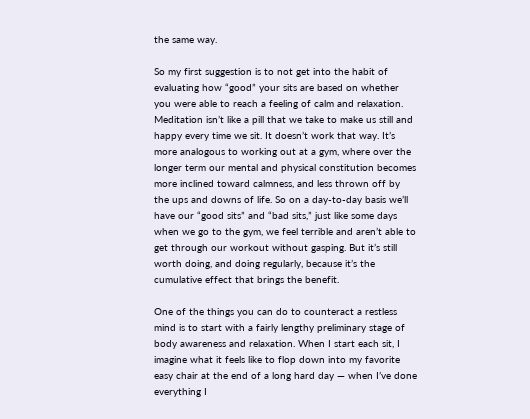the same way.

So my first suggestion is to not get into the habit of evaluating how “good” your sits are based on whether you were able to reach a feeling of calm and relaxation. Meditation isn’t like a pill that we take to make us still and happy every time we sit. It doesn’t work that way. It’s more analogous to working out at a gym, where over the longer term our mental and physical constitution becomes more inclined toward calmness, and less thrown off by the ups and downs of life. So on a day-to-day basis we’ll have our “good sits” and “bad sits,” just like some days when we go to the gym, we feel terrible and aren’t able to get through our workout without gasping. But it’s still worth doing, and doing regularly, because it’s the cumulative effect that brings the benefit.

One of the things you can do to counteract a restless mind is to start with a fairly lengthy preliminary stage of body awareness and relaxation. When I start each sit, I imagine what it feels like to flop down into my favorite easy chair at the end of a long hard day — when I’ve done everything I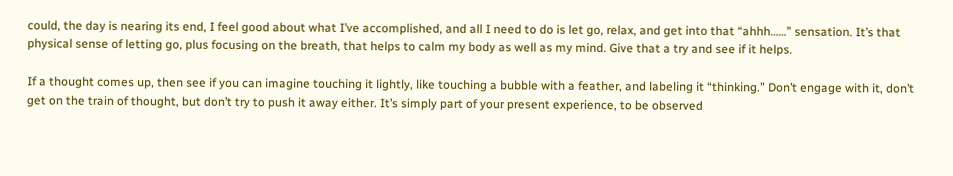could, the day is nearing its end, I feel good about what I’ve accomplished, and all I need to do is let go, relax, and get into that “ahhh……” sensation. It’s that physical sense of letting go, plus focusing on the breath, that helps to calm my body as well as my mind. Give that a try and see if it helps.

If a thought comes up, then see if you can imagine touching it lightly, like touching a bubble with a feather, and labeling it “thinking.” Don’t engage with it, don’t get on the train of thought, but don’t try to push it away either. It’s simply part of your present experience, to be observed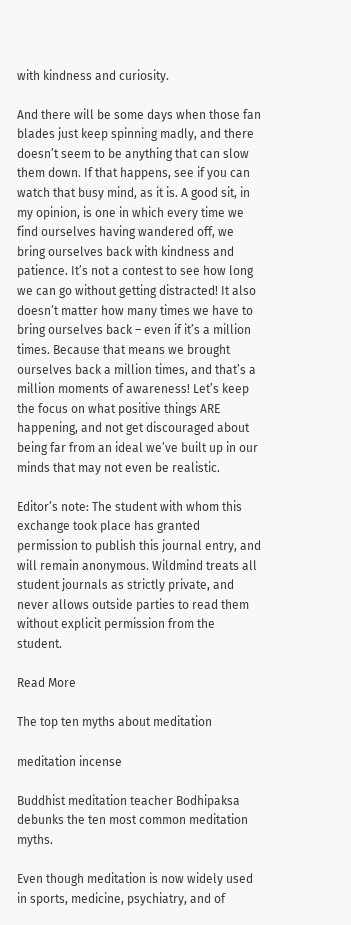with kindness and curiosity.

And there will be some days when those fan blades just keep spinning madly, and there doesn’t seem to be anything that can slow them down. If that happens, see if you can watch that busy mind, as it is. A good sit, in my opinion, is one in which every time we find ourselves having wandered off, we bring ourselves back with kindness and patience. It’s not a contest to see how long we can go without getting distracted! It also doesn’t matter how many times we have to bring ourselves back – even if it’s a million times. Because that means we brought ourselves back a million times, and that’s a million moments of awareness! Let’s keep the focus on what positive things ARE happening, and not get discouraged about being far from an ideal we’ve built up in our minds that may not even be realistic.

Editor’s note: The student with whom this exchange took place has granted permission to publish this journal entry, and will remain anonymous. Wildmind treats all student journals as strictly private, and never allows outside parties to read them without explicit permission from the student.

Read More

The top ten myths about meditation

meditation incense

Buddhist meditation teacher Bodhipaksa debunks the ten most common meditation myths.

Even though meditation is now widely used in sports, medicine, psychiatry, and of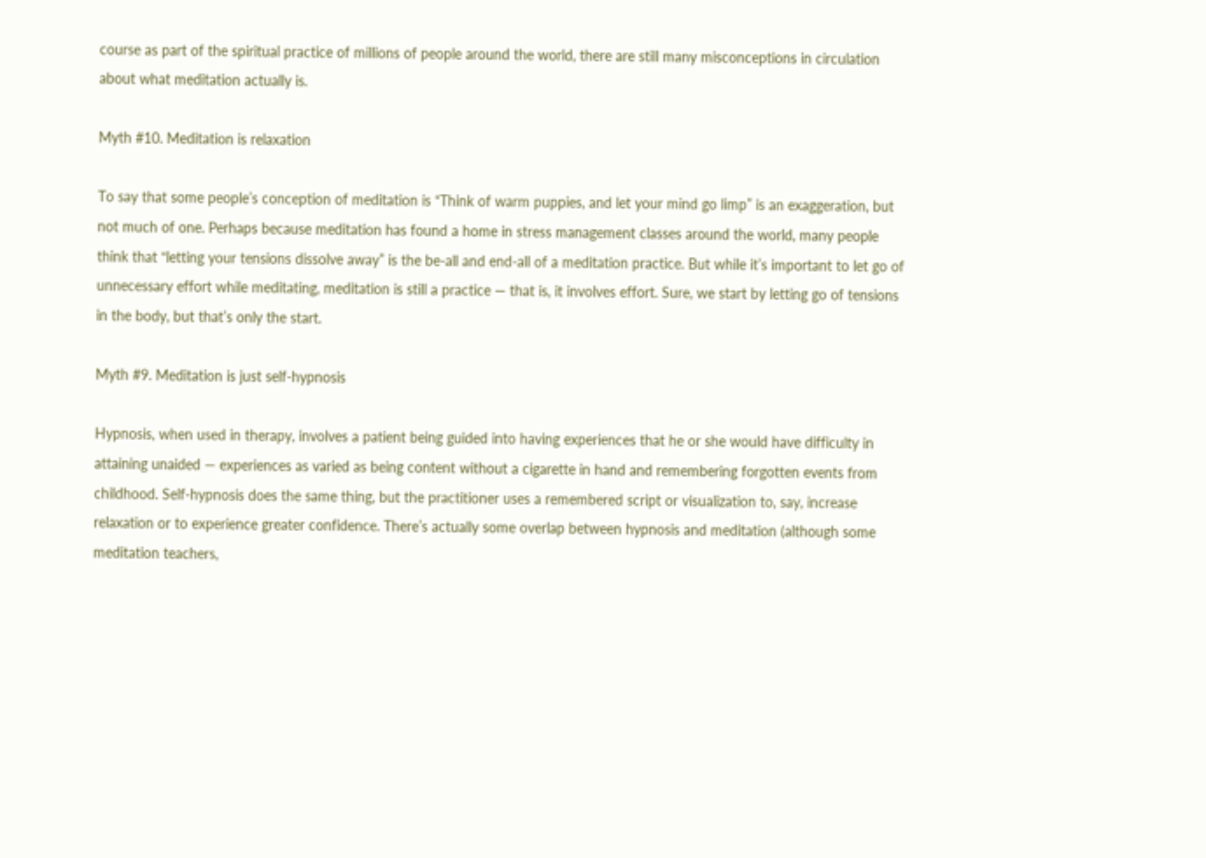course as part of the spiritual practice of millions of people around the world, there are still many misconceptions in circulation about what meditation actually is.

Myth #10. Meditation is relaxation

To say that some people’s conception of meditation is “Think of warm puppies, and let your mind go limp” is an exaggeration, but not much of one. Perhaps because meditation has found a home in stress management classes around the world, many people think that “letting your tensions dissolve away” is the be-all and end-all of a meditation practice. But while it’s important to let go of unnecessary effort while meditating, meditation is still a practice — that is, it involves effort. Sure, we start by letting go of tensions in the body, but that’s only the start.

Myth #9. Meditation is just self-hypnosis

Hypnosis, when used in therapy, involves a patient being guided into having experiences that he or she would have difficulty in attaining unaided — experiences as varied as being content without a cigarette in hand and remembering forgotten events from childhood. Self-hypnosis does the same thing, but the practitioner uses a remembered script or visualization to, say, increase relaxation or to experience greater confidence. There’s actually some overlap between hypnosis and meditation (although some meditation teachers,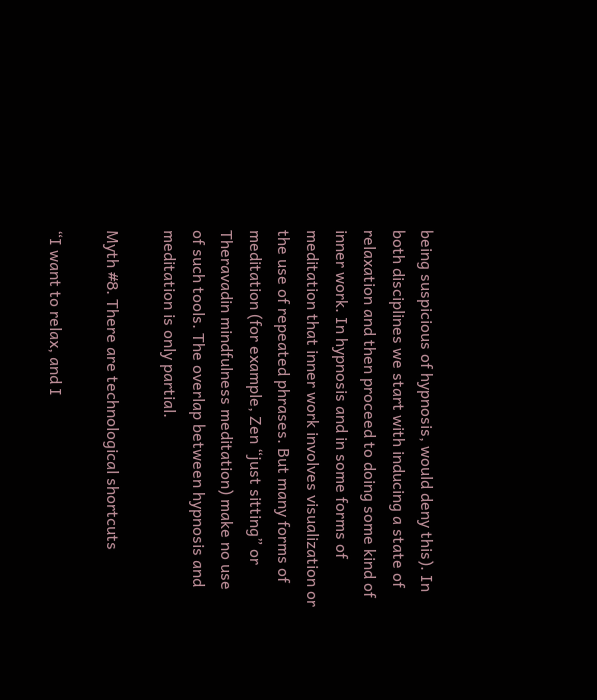being suspicious of hypnosis, would deny this). In both disciplines we start with inducing a state of relaxation and then proceed to doing some kind of inner work. In hypnosis and in some forms of meditation that inner work involves visualization or the use of repeated phrases. But many forms of meditation (for example, Zen “just sitting” or Theravadin mindfulness meditation) make no use of such tools. The overlap between hypnosis and meditation is only partial.

Myth #8. There are technological shortcuts

“I want to relax, and I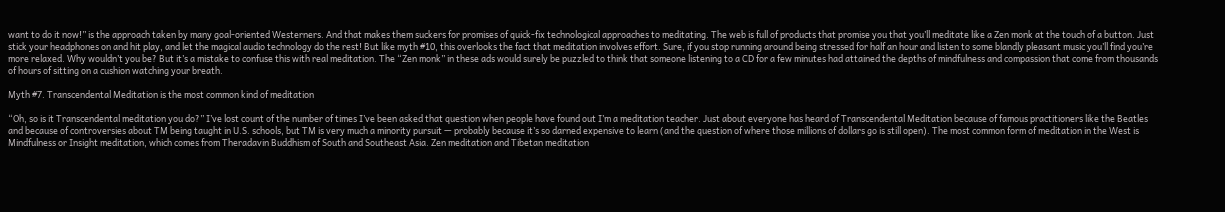want to do it now!” is the approach taken by many goal-oriented Westerners. And that makes them suckers for promises of quick-fix technological approaches to meditating. The web is full of products that promise you that you’ll meditate like a Zen monk at the touch of a button. Just stick your headphones on and hit play, and let the magical audio technology do the rest! But like myth #10, this overlooks the fact that meditation involves effort. Sure, if you stop running around being stressed for half an hour and listen to some blandly pleasant music you’ll find you’re more relaxed. Why wouldn’t you be? But it’s a mistake to confuse this with real meditation. The “Zen monk” in these ads would surely be puzzled to think that someone listening to a CD for a few minutes had attained the depths of mindfulness and compassion that come from thousands of hours of sitting on a cushion watching your breath.

Myth #7. Transcendental Meditation is the most common kind of meditation

“Oh, so is it Transcendental meditation you do?” I’ve lost count of the number of times I’ve been asked that question when people have found out I’m a meditation teacher. Just about everyone has heard of Transcendental Meditation because of famous practitioners like the Beatles and because of controversies about TM being taught in U.S. schools, but TM is very much a minority pursuit — probably because it’s so darned expensive to learn (and the question of where those millions of dollars go is still open). The most common form of meditation in the West is Mindfulness or Insight meditation, which comes from Theradavin Buddhism of South and Southeast Asia. Zen meditation and Tibetan meditation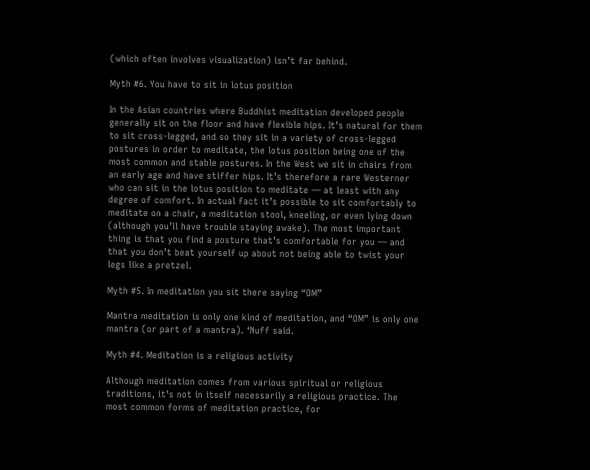(which often involves visualization) isn’t far behind.

Myth #6. You have to sit in lotus position

In the Asian countries where Buddhist meditation developed people generally sit on the floor and have flexible hips. It’s natural for them to sit cross-legged, and so they sit in a variety of cross-legged postures in order to meditate, the lotus position being one of the most common and stable postures. In the West we sit in chairs from an early age and have stiffer hips. It’s therefore a rare Westerner who can sit in the lotus position to meditate — at least with any degree of comfort. In actual fact it’s possible to sit comfortably to meditate on a chair, a meditation stool, kneeling, or even lying down (although you’ll have trouble staying awake). The most important thing is that you find a posture that’s comfortable for you — and that you don’t beat yourself up about not being able to twist your legs like a pretzel.

Myth #5. In meditation you sit there saying “OM”

Mantra meditation is only one kind of meditation, and “OM” is only one mantra (or part of a mantra). ‘Nuff said.

Myth #4. Meditation is a religious activity

Although meditation comes from various spiritual or religious traditions, it’s not in itself necessarily a religious practice. The most common forms of meditation practice, for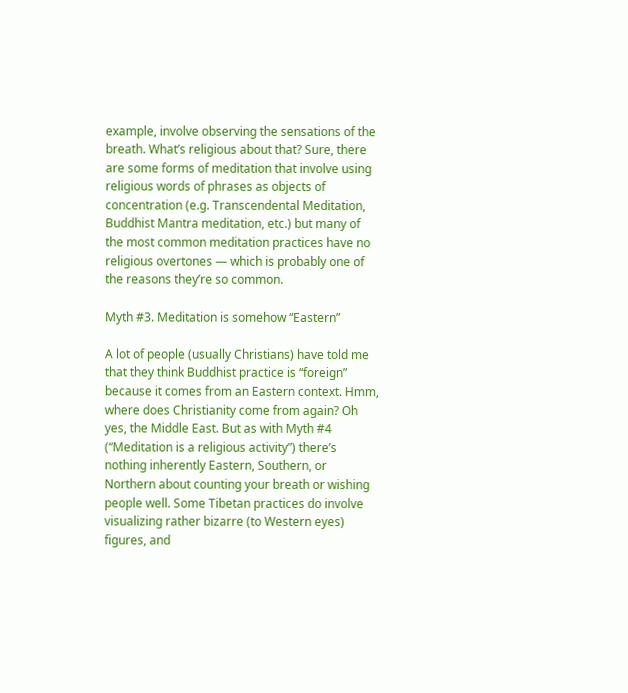example, involve observing the sensations of the breath. What’s religious about that? Sure, there are some forms of meditation that involve using religious words of phrases as objects of concentration (e.g. Transcendental Meditation, Buddhist Mantra meditation, etc.) but many of the most common meditation practices have no religious overtones — which is probably one of the reasons they’re so common.

Myth #3. Meditation is somehow “Eastern”

A lot of people (usually Christians) have told me that they think Buddhist practice is “foreign” because it comes from an Eastern context. Hmm, where does Christianity come from again? Oh yes, the Middle East. But as with Myth #4 (“Meditation is a religious activity”) there’s nothing inherently Eastern, Southern, or Northern about counting your breath or wishing people well. Some Tibetan practices do involve visualizing rather bizarre (to Western eyes) figures, and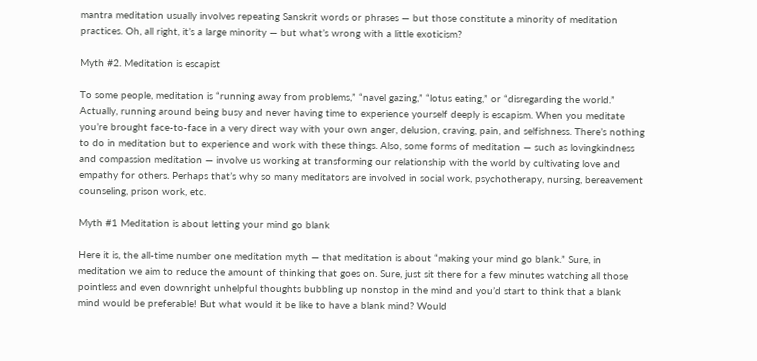mantra meditation usually involves repeating Sanskrit words or phrases — but those constitute a minority of meditation practices. Oh, all right, it’s a large minority — but what’s wrong with a little exoticism?

Myth #2. Meditation is escapist

To some people, meditation is “running away from problems,” “navel gazing,” “lotus eating,” or “disregarding the world.” Actually, running around being busy and never having time to experience yourself deeply is escapism. When you meditate you’re brought face-to-face in a very direct way with your own anger, delusion, craving, pain, and selfishness. There’s nothing to do in meditation but to experience and work with these things. Also, some forms of meditation — such as lovingkindness and compassion meditation — involve us working at transforming our relationship with the world by cultivating love and empathy for others. Perhaps that’s why so many meditators are involved in social work, psychotherapy, nursing, bereavement counseling, prison work, etc.

Myth #1 Meditation is about letting your mind go blank

Here it is, the all-time number one meditation myth — that meditation is about “making your mind go blank.” Sure, in meditation we aim to reduce the amount of thinking that goes on. Sure, just sit there for a few minutes watching all those pointless and even downright unhelpful thoughts bubbling up nonstop in the mind and you’d start to think that a blank mind would be preferable! But what would it be like to have a blank mind? Would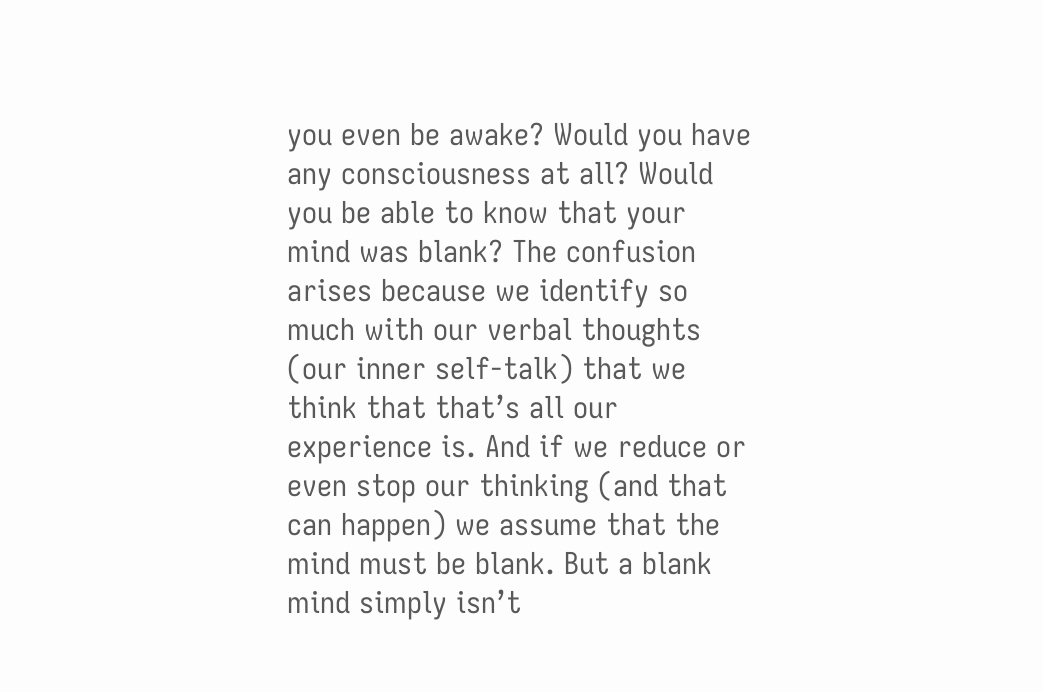you even be awake? Would you have any consciousness at all? Would you be able to know that your mind was blank? The confusion arises because we identify so much with our verbal thoughts (our inner self-talk) that we think that that’s all our experience is. And if we reduce or even stop our thinking (and that can happen) we assume that the mind must be blank. But a blank mind simply isn’t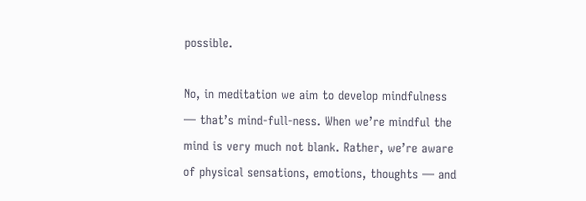possible.

No, in meditation we aim to develop mindfulness — that’s mind-full-ness. When we’re mindful the mind is very much not blank. Rather, we’re aware of physical sensations, emotions, thoughts — and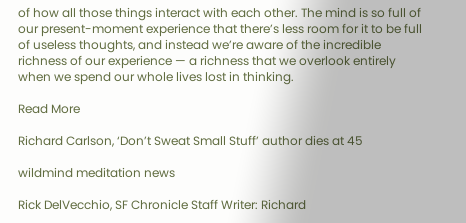of how all those things interact with each other. The mind is so full of our present-moment experience that there’s less room for it to be full of useless thoughts, and instead we’re aware of the incredible richness of our experience — a richness that we overlook entirely when we spend our whole lives lost in thinking.

Read More

Richard Carlson, ‘Don’t Sweat Small Stuff’ author dies at 45

wildmind meditation news

Rick DelVecchio, SF Chronicle Staff Writer: Richard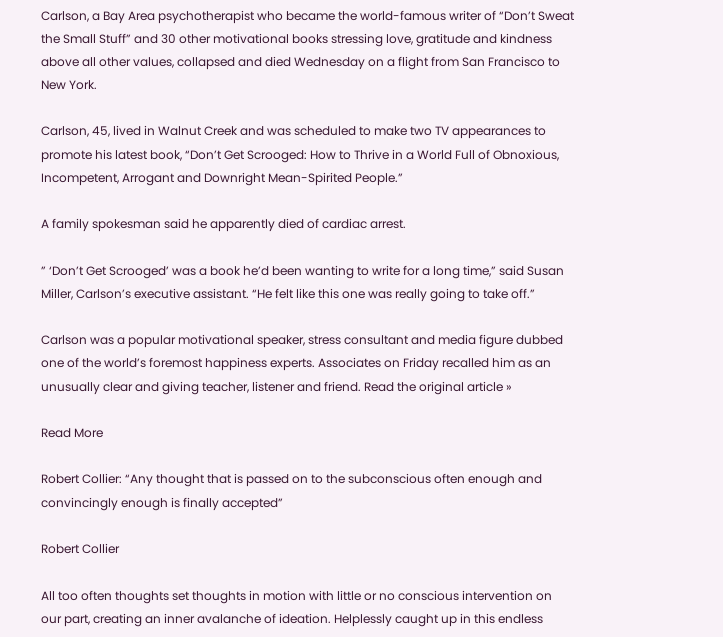Carlson, a Bay Area psychotherapist who became the world-famous writer of “Don’t Sweat the Small Stuff” and 30 other motivational books stressing love, gratitude and kindness above all other values, collapsed and died Wednesday on a flight from San Francisco to New York.

Carlson, 45, lived in Walnut Creek and was scheduled to make two TV appearances to promote his latest book, “Don’t Get Scrooged: How to Thrive in a World Full of Obnoxious, Incompetent, Arrogant and Downright Mean-Spirited People.”

A family spokesman said he apparently died of cardiac arrest.

” ‘Don’t Get Scrooged’ was a book he’d been wanting to write for a long time,” said Susan Miller, Carlson’s executive assistant. “He felt like this one was really going to take off.”

Carlson was a popular motivational speaker, stress consultant and media figure dubbed one of the world’s foremost happiness experts. Associates on Friday recalled him as an unusually clear and giving teacher, listener and friend. Read the original article »

Read More

Robert Collier: “Any thought that is passed on to the subconscious often enough and convincingly enough is finally accepted”

Robert Collier

All too often thoughts set thoughts in motion with little or no conscious intervention on our part, creating an inner avalanche of ideation. Helplessly caught up in this endless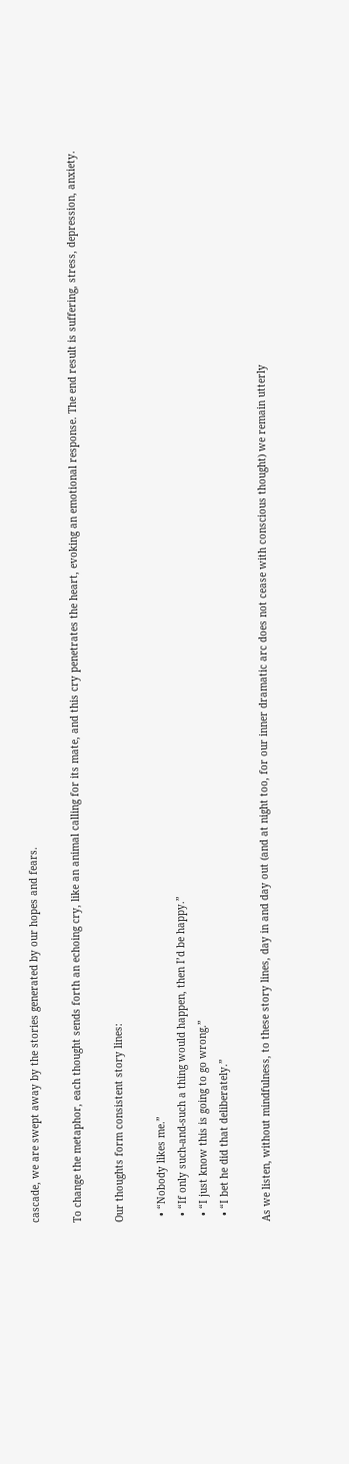cascade, we are swept away by the stories generated by our hopes and fears.

To change the metaphor, each thought sends forth an echoing cry, like an animal calling for its mate, and this cry penetrates the heart, evoking an emotional response. The end result is suffering, stress, depression, anxiety.

Our thoughts form consistent story lines:

  • “Nobody likes me.”
  • “If only such-and-such a thing would happen, then I’d be happy.”
  • “I just know this is going to go wrong.”
  • “I bet he did that deliberately.”

As we listen, without mindfulness, to these story lines, day in and day out (and at night too, for our inner dramatic arc does not cease with conscious thought) we remain utterly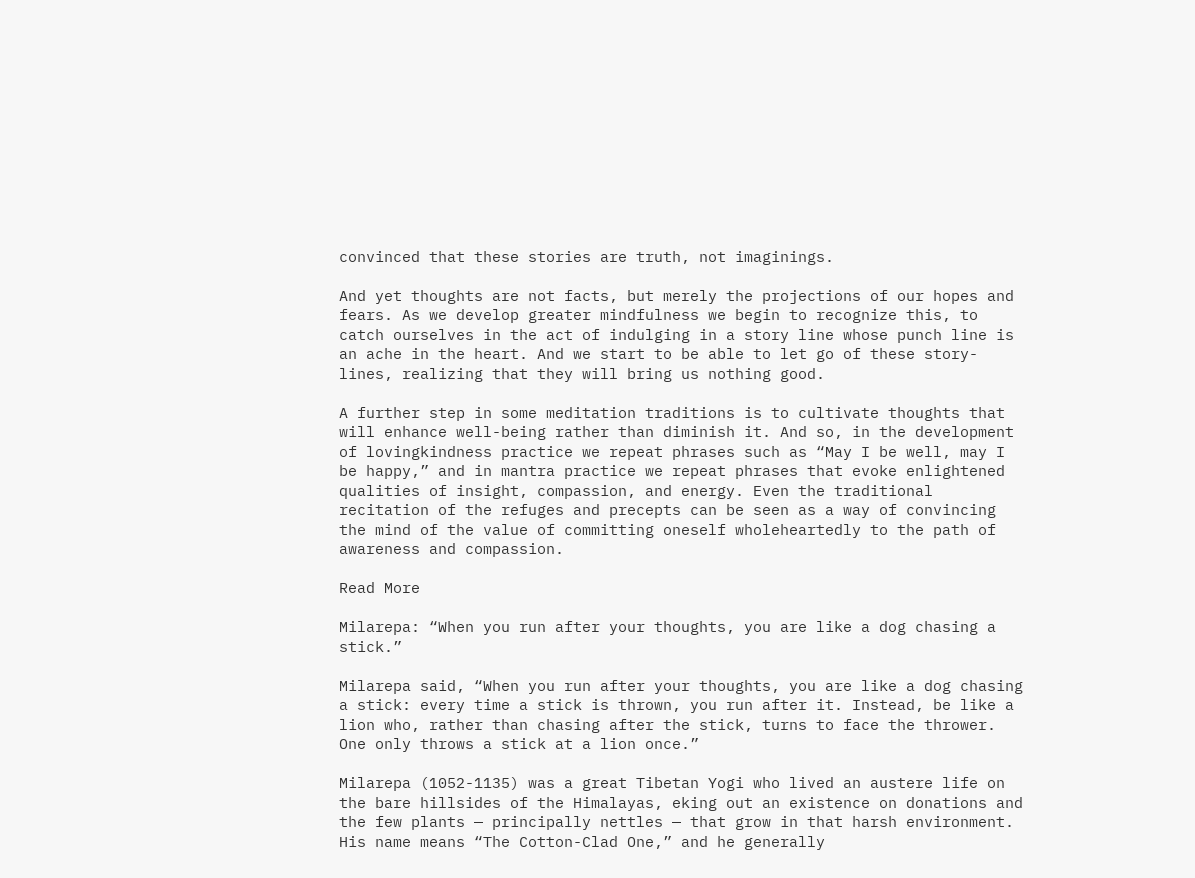convinced that these stories are truth, not imaginings.

And yet thoughts are not facts, but merely the projections of our hopes and fears. As we develop greater mindfulness we begin to recognize this, to catch ourselves in the act of indulging in a story line whose punch line is an ache in the heart. And we start to be able to let go of these story-lines, realizing that they will bring us nothing good.

A further step in some meditation traditions is to cultivate thoughts that will enhance well-being rather than diminish it. And so, in the development of lovingkindness practice we repeat phrases such as “May I be well, may I be happy,” and in mantra practice we repeat phrases that evoke enlightened qualities of insight, compassion, and energy. Even the traditional recitation of the refuges and precepts can be seen as a way of convincing the mind of the value of committing oneself wholeheartedly to the path of awareness and compassion.

Read More

Milarepa: “When you run after your thoughts, you are like a dog chasing a stick.”

Milarepa said, “When you run after your thoughts, you are like a dog chasing a stick: every time a stick is thrown, you run after it. Instead, be like a lion who, rather than chasing after the stick, turns to face the thrower. One only throws a stick at a lion once.”

Milarepa (1052-1135) was a great Tibetan Yogi who lived an austere life on the bare hillsides of the Himalayas, eking out an existence on donations and the few plants — principally nettles — that grow in that harsh environment. His name means “The Cotton-Clad One,” and he generally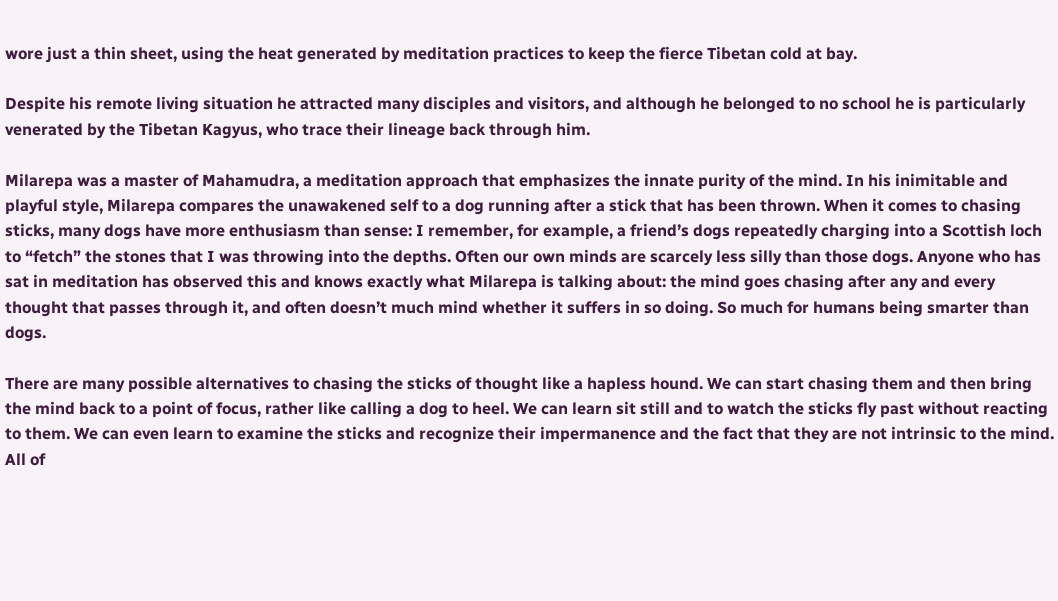wore just a thin sheet, using the heat generated by meditation practices to keep the fierce Tibetan cold at bay.

Despite his remote living situation he attracted many disciples and visitors, and although he belonged to no school he is particularly venerated by the Tibetan Kagyus, who trace their lineage back through him.

Milarepa was a master of Mahamudra, a meditation approach that emphasizes the innate purity of the mind. In his inimitable and playful style, Milarepa compares the unawakened self to a dog running after a stick that has been thrown. When it comes to chasing sticks, many dogs have more enthusiasm than sense: I remember, for example, a friend’s dogs repeatedly charging into a Scottish loch to “fetch” the stones that I was throwing into the depths. Often our own minds are scarcely less silly than those dogs. Anyone who has sat in meditation has observed this and knows exactly what Milarepa is talking about: the mind goes chasing after any and every thought that passes through it, and often doesn’t much mind whether it suffers in so doing. So much for humans being smarter than dogs.

There are many possible alternatives to chasing the sticks of thought like a hapless hound. We can start chasing them and then bring the mind back to a point of focus, rather like calling a dog to heel. We can learn sit still and to watch the sticks fly past without reacting to them. We can even learn to examine the sticks and recognize their impermanence and the fact that they are not intrinsic to the mind. All of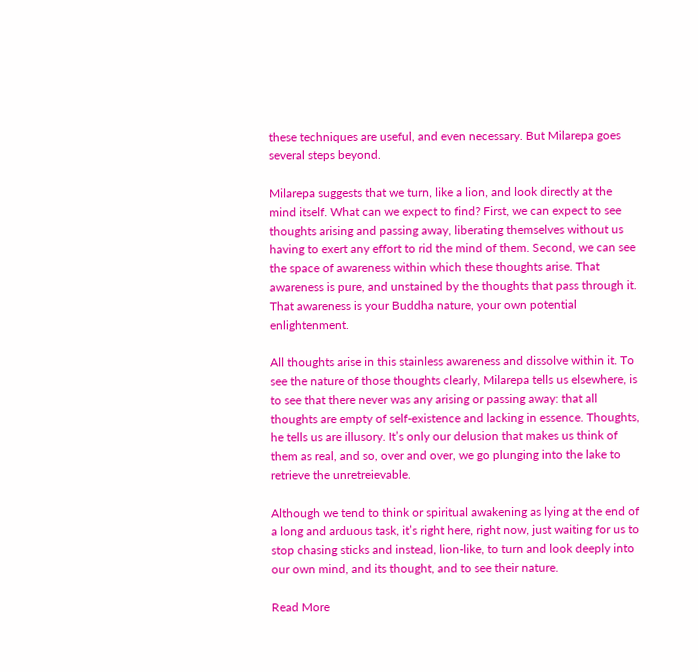these techniques are useful, and even necessary. But Milarepa goes several steps beyond.

Milarepa suggests that we turn, like a lion, and look directly at the mind itself. What can we expect to find? First, we can expect to see thoughts arising and passing away, liberating themselves without us having to exert any effort to rid the mind of them. Second, we can see the space of awareness within which these thoughts arise. That awareness is pure, and unstained by the thoughts that pass through it. That awareness is your Buddha nature, your own potential enlightenment.

All thoughts arise in this stainless awareness and dissolve within it. To see the nature of those thoughts clearly, Milarepa tells us elsewhere, is to see that there never was any arising or passing away: that all thoughts are empty of self-existence and lacking in essence. Thoughts, he tells us are illusory. It’s only our delusion that makes us think of them as real, and so, over and over, we go plunging into the lake to retrieve the unretreievable.

Although we tend to think or spiritual awakening as lying at the end of a long and arduous task, it’s right here, right now, just waiting for us to stop chasing sticks and instead, lion-like, to turn and look deeply into our own mind, and its thought, and to see their nature.

Read More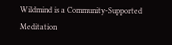Wildmind is a Community-Supported Meditation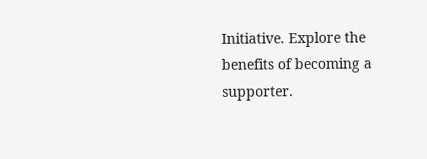Initiative. Explore the benefits of becoming a supporter.